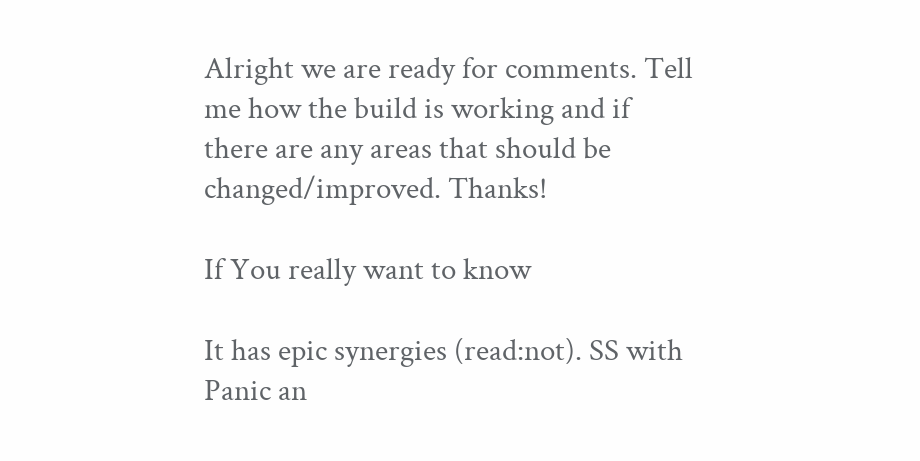Alright we are ready for comments. Tell me how the build is working and if there are any areas that should be changed/improved. Thanks!

If You really want to know

It has epic synergies (read:not). SS with Panic an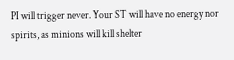PI will trigger never. Your ST will have no energy nor spirits, as minions will kill shelter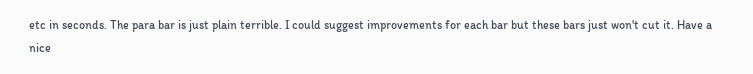etc in seconds. The para bar is just plain terrible. I could suggest improvements for each bar but these bars just won't cut it. Have a nice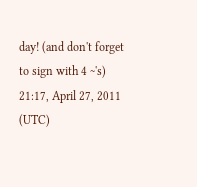day! (and don't forget to sign with 4 ~'s) 21:17, April 27, 2011 (UTC)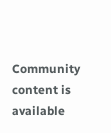Community content is available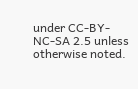under CC-BY-NC-SA 2.5 unless otherwise noted.